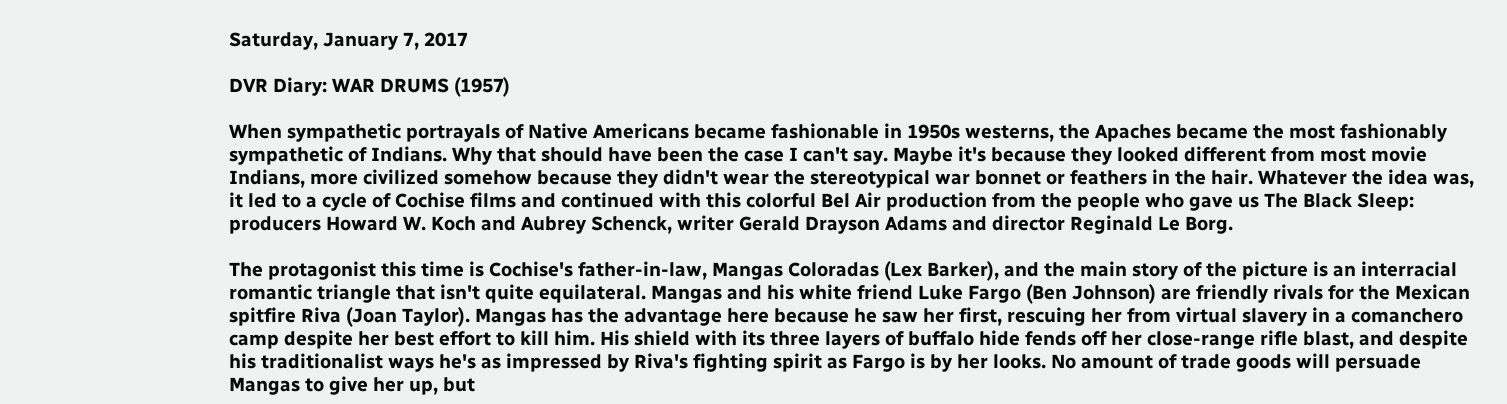Saturday, January 7, 2017

DVR Diary: WAR DRUMS (1957)

When sympathetic portrayals of Native Americans became fashionable in 1950s westerns, the Apaches became the most fashionably sympathetic of Indians. Why that should have been the case I can't say. Maybe it's because they looked different from most movie Indians, more civilized somehow because they didn't wear the stereotypical war bonnet or feathers in the hair. Whatever the idea was, it led to a cycle of Cochise films and continued with this colorful Bel Air production from the people who gave us The Black Sleep: producers Howard W. Koch and Aubrey Schenck, writer Gerald Drayson Adams and director Reginald Le Borg.

The protagonist this time is Cochise's father-in-law, Mangas Coloradas (Lex Barker), and the main story of the picture is an interracial romantic triangle that isn't quite equilateral. Mangas and his white friend Luke Fargo (Ben Johnson) are friendly rivals for the Mexican spitfire Riva (Joan Taylor). Mangas has the advantage here because he saw her first, rescuing her from virtual slavery in a comanchero camp despite her best effort to kill him. His shield with its three layers of buffalo hide fends off her close-range rifle blast, and despite his traditionalist ways he's as impressed by Riva's fighting spirit as Fargo is by her looks. No amount of trade goods will persuade Mangas to give her up, but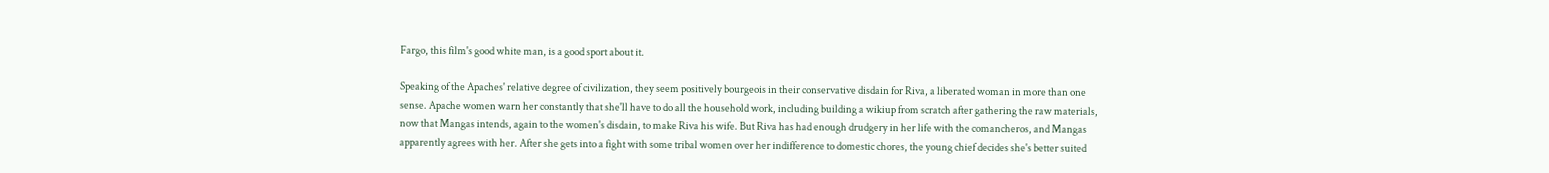Fargo, this film's good white man, is a good sport about it.

Speaking of the Apaches' relative degree of civilization, they seem positively bourgeois in their conservative disdain for Riva, a liberated woman in more than one sense. Apache women warn her constantly that she'll have to do all the household work, including building a wikiup from scratch after gathering the raw materials, now that Mangas intends, again to the women's disdain, to make Riva his wife. But Riva has had enough drudgery in her life with the comancheros, and Mangas apparently agrees with her. After she gets into a fight with some tribal women over her indifference to domestic chores, the young chief decides she's better suited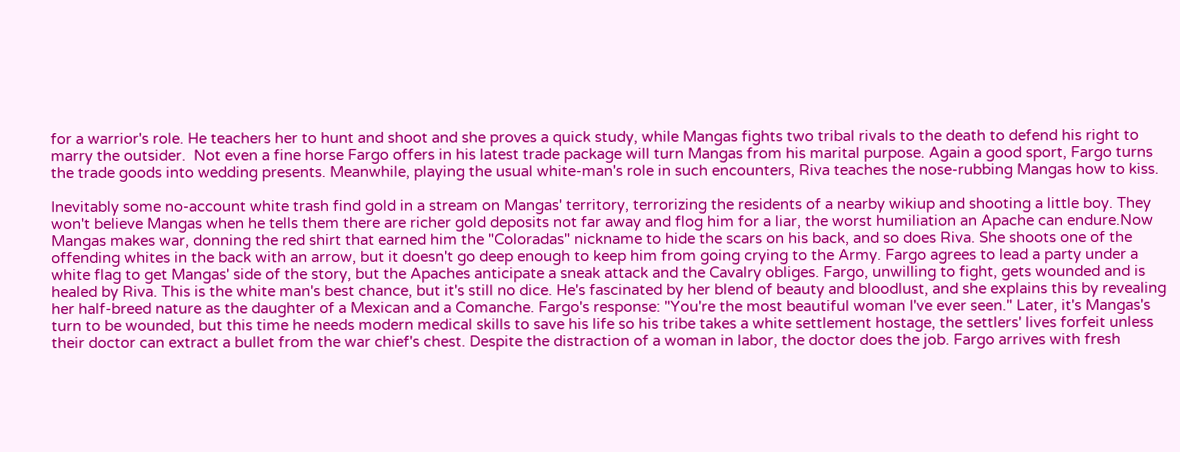for a warrior's role. He teachers her to hunt and shoot and she proves a quick study, while Mangas fights two tribal rivals to the death to defend his right to marry the outsider.  Not even a fine horse Fargo offers in his latest trade package will turn Mangas from his marital purpose. Again a good sport, Fargo turns the trade goods into wedding presents. Meanwhile, playing the usual white-man's role in such encounters, Riva teaches the nose-rubbing Mangas how to kiss.

Inevitably some no-account white trash find gold in a stream on Mangas' territory, terrorizing the residents of a nearby wikiup and shooting a little boy. They won't believe Mangas when he tells them there are richer gold deposits not far away and flog him for a liar, the worst humiliation an Apache can endure.Now Mangas makes war, donning the red shirt that earned him the "Coloradas" nickname to hide the scars on his back, and so does Riva. She shoots one of the offending whites in the back with an arrow, but it doesn't go deep enough to keep him from going crying to the Army. Fargo agrees to lead a party under a white flag to get Mangas' side of the story, but the Apaches anticipate a sneak attack and the Cavalry obliges. Fargo, unwilling to fight, gets wounded and is healed by Riva. This is the white man's best chance, but it's still no dice. He's fascinated by her blend of beauty and bloodlust, and she explains this by revealing her half-breed nature as the daughter of a Mexican and a Comanche. Fargo's response: "You're the most beautiful woman I've ever seen." Later, it's Mangas's turn to be wounded, but this time he needs modern medical skills to save his life so his tribe takes a white settlement hostage, the settlers' lives forfeit unless their doctor can extract a bullet from the war chief's chest. Despite the distraction of a woman in labor, the doctor does the job. Fargo arrives with fresh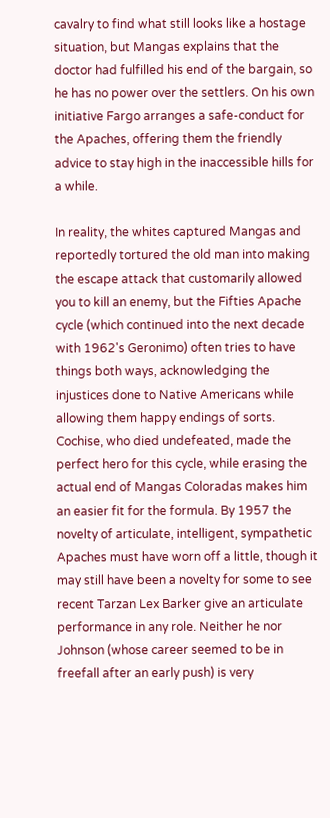cavalry to find what still looks like a hostage situation, but Mangas explains that the doctor had fulfilled his end of the bargain, so he has no power over the settlers. On his own initiative Fargo arranges a safe-conduct for the Apaches, offering them the friendly advice to stay high in the inaccessible hills for a while.

In reality, the whites captured Mangas and reportedly tortured the old man into making the escape attack that customarily allowed you to kill an enemy, but the Fifties Apache cycle (which continued into the next decade with 1962's Geronimo) often tries to have things both ways, acknowledging the injustices done to Native Americans while allowing them happy endings of sorts. Cochise, who died undefeated, made the perfect hero for this cycle, while erasing the actual end of Mangas Coloradas makes him an easier fit for the formula. By 1957 the novelty of articulate, intelligent, sympathetic Apaches must have worn off a little, though it may still have been a novelty for some to see recent Tarzan Lex Barker give an articulate performance in any role. Neither he nor Johnson (whose career seemed to be in freefall after an early push) is very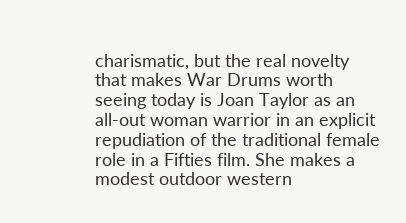charismatic, but the real novelty that makes War Drums worth seeing today is Joan Taylor as an all-out woman warrior in an explicit repudiation of the traditional female role in a Fifties film. She makes a modest outdoor western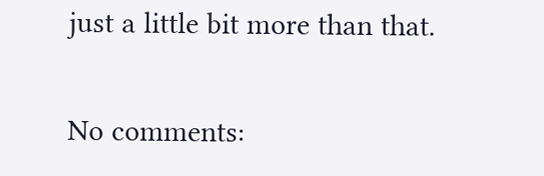just a little bit more than that.

No comments: